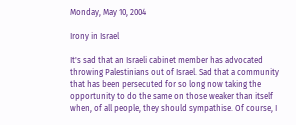Monday, May 10, 2004

Irony in Israel

It's sad that an Israeli cabinet member has advocated throwing Palestinians out of Israel. Sad that a community that has been persecuted for so long now taking the opportunity to do the same on those weaker than itself when, of all people, they should sympathise. Of course, I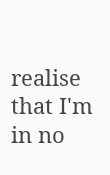realise that I'm in no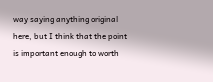way saying anything original here, but I think that the point is important enough to worth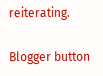reiterating.

Blogger button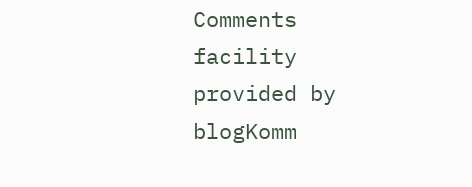Comments facility provided by blogKomm